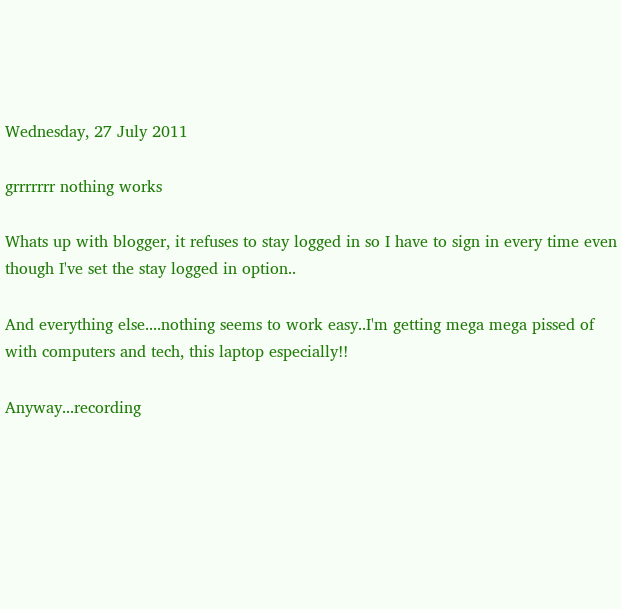Wednesday, 27 July 2011

grrrrrrr nothing works

Whats up with blogger, it refuses to stay logged in so I have to sign in every time even though I've set the stay logged in option..

And everything else....nothing seems to work easy..I'm getting mega mega pissed of with computers and tech, this laptop especially!!

Anyway...recording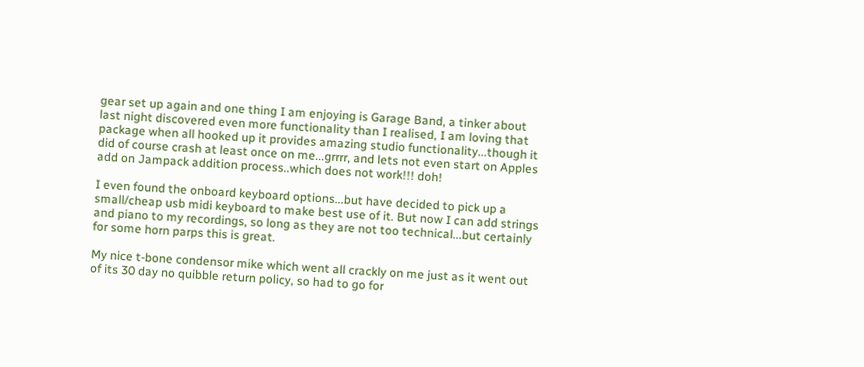gear set up again and one thing I am enjoying is Garage Band, a tinker about last night discovered even more functionality than I realised, I am loving that package when all hooked up it provides amazing studio functionality...though it did of course crash at least once on me...grrrr, and lets not even start on Apples add on Jampack addition process..which does not work!!! doh!

I even found the onboard keyboard options...but have decided to pick up a small/cheap usb midi keyboard to make best use of it. But now I can add strings and piano to my recordings, so long as they are not too technical...but certainly for some horn parps this is great.

My nice t-bone condensor mike which went all crackly on me just as it went out of its 30 day no quibble return policy, so had to go for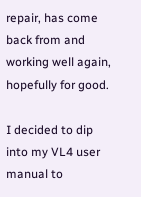repair, has come back from and working well again, hopefully for good.

I decided to dip into my VL4 user manual to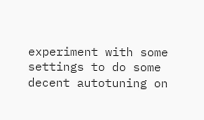experiment with some settings to do some decent autotuning on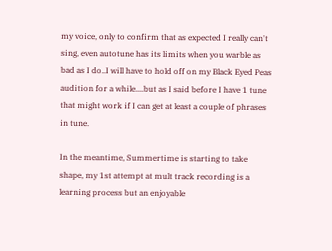my voice, only to confirm that as expected I really can't sing, even autotune has its limits when you warble as bad as I do..I will have to hold off on my Black Eyed Peas audition for a while....but as I said before I have 1 tune that might work if I can get at least a couple of phrases in tune.

In the meantime, Summertime is starting to take shape, my 1st attempt at mult track recording is a learning process but an enjoyable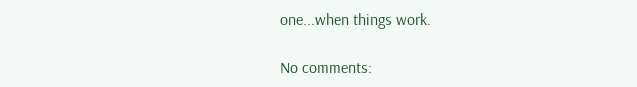one...when things work.

No comments: